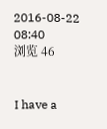2016-08-22 08:40
浏览 46


I have a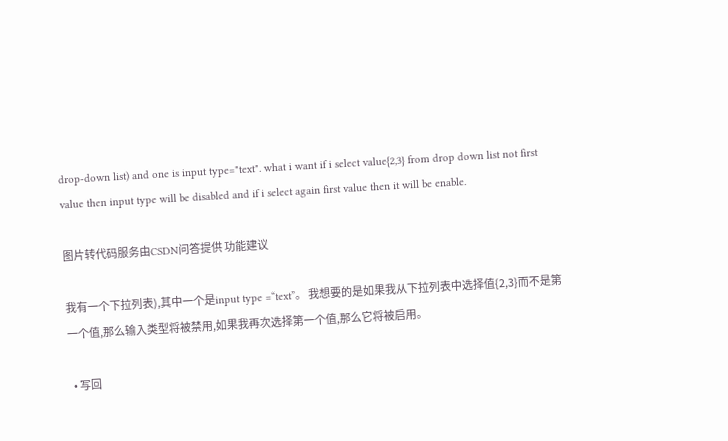drop-down list) and one is input type="text". what i want if i select value{2,3} from drop down list not first value then input type will be disabled and if i select again first value then it will be enable.

图片转代码服务由CSDN问答提供 功能建议

我有一个下拉列表),其中一个是input type =“text”。 我想要的是如果我从下拉列表中选择值{2,3}而不是第一个值,那么输入类型将被禁用,如果我再次选择第一个值,那么它将被启用。

  • 写回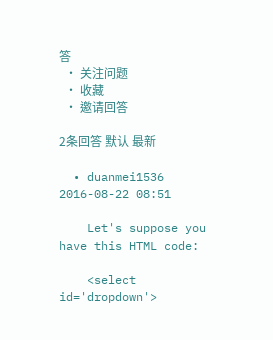答
  • 关注问题
  • 收藏
  • 邀请回答

2条回答 默认 最新

  • duanmei1536 2016-08-22 08:51

    Let's suppose you have this HTML code:

    <select id='dropdown'>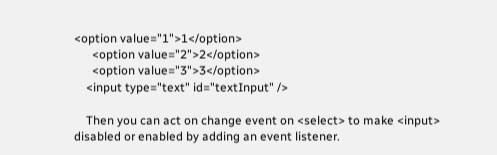<option value="1">1</option>
      <option value="2">2</option>
      <option value="3">3</option>
    <input type="text" id="textInput" />

    Then you can act on change event on <select> to make <input> disabled or enabled by adding an event listener.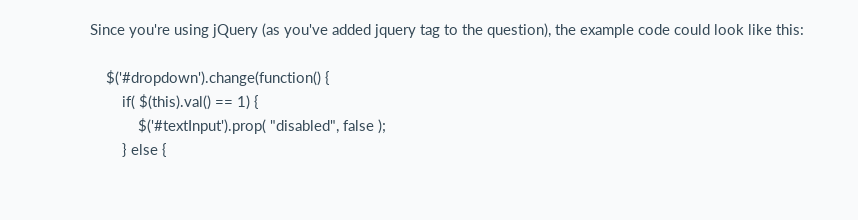Since you're using jQuery (as you've added jquery tag to the question), the example code could look like this:

    $('#dropdown').change(function() {
        if( $(this).val() == 1) {
            $('#textInput').prop( "disabled", false );
        } else {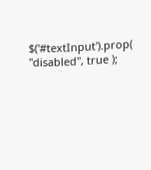$('#textInput').prop( "disabled", true );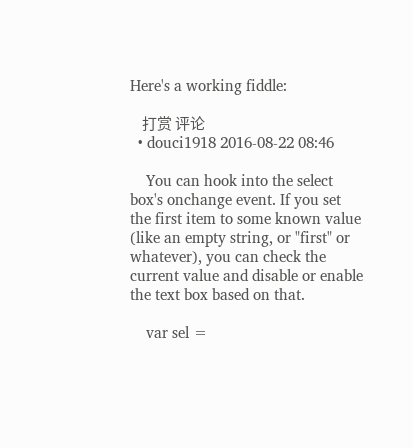Here's a working fiddle:

    打赏 评论
  • douci1918 2016-08-22 08:46

    You can hook into the select box's onchange event. If you set the first item to some known value (like an empty string, or "first" or whatever), you can check the current value and disable or enable the text box based on that.

    var sel =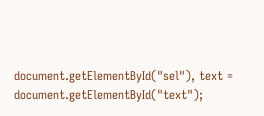document.getElementById("sel"), text = document.getElementById("text");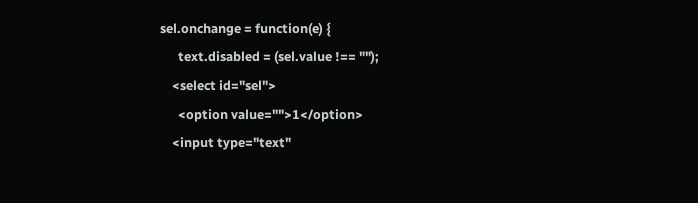sel.onchange = function(e) {
      text.disabled = (sel.value !== "");
    <select id="sel">
      <option value="">1</option>
    <input type="text"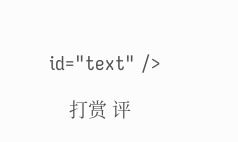id="text" />

    打赏 评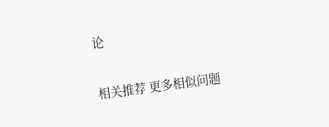论

相关推荐 更多相似问题